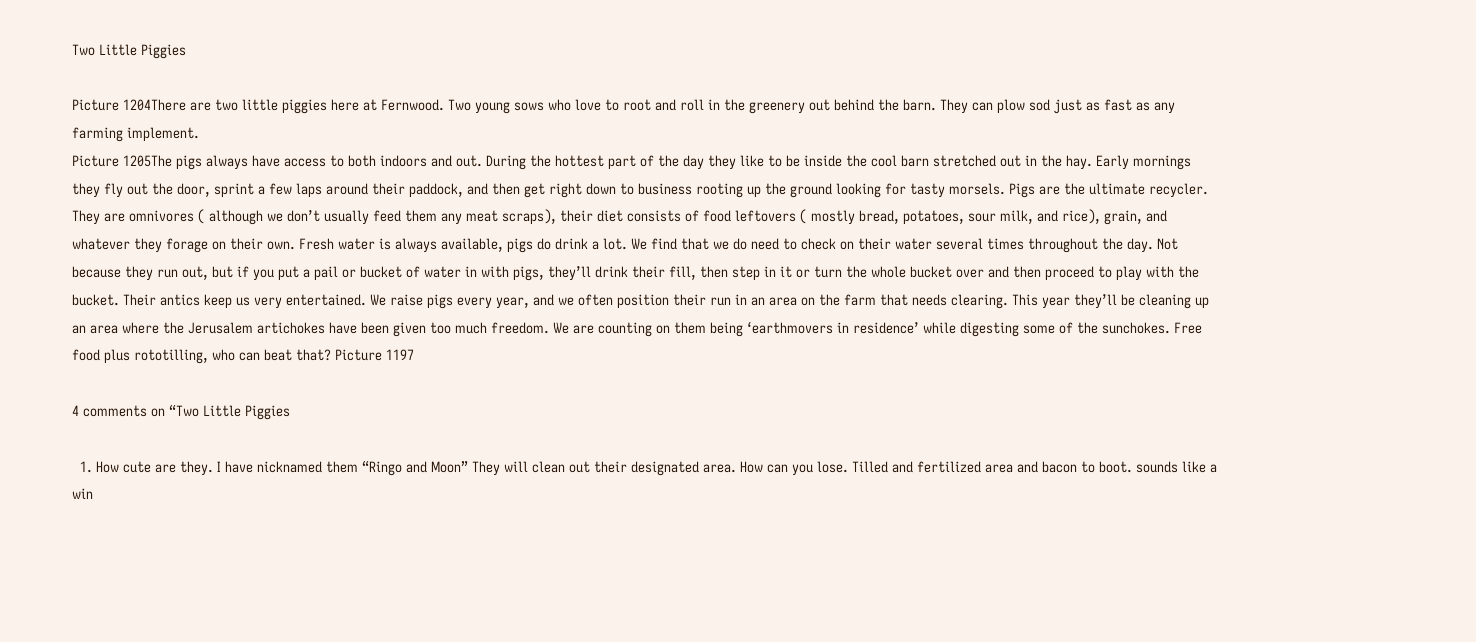Two Little Piggies

Picture 1204There are two little piggies here at Fernwood. Two young sows who love to root and roll in the greenery out behind the barn. They can plow sod just as fast as any farming implement.
Picture 1205The pigs always have access to both indoors and out. During the hottest part of the day they like to be inside the cool barn stretched out in the hay. Early mornings they fly out the door, sprint a few laps around their paddock, and then get right down to business rooting up the ground looking for tasty morsels. Pigs are the ultimate recycler. They are omnivores ( although we don’t usually feed them any meat scraps), their diet consists of food leftovers ( mostly bread, potatoes, sour milk, and rice), grain, and whatever they forage on their own. Fresh water is always available, pigs do drink a lot. We find that we do need to check on their water several times throughout the day. Not because they run out, but if you put a pail or bucket of water in with pigs, they’ll drink their fill, then step in it or turn the whole bucket over and then proceed to play with the bucket. Their antics keep us very entertained. We raise pigs every year, and we often position their run in an area on the farm that needs clearing. This year they’ll be cleaning up an area where the Jerusalem artichokes have been given too much freedom. We are counting on them being ‘earthmovers in residence’ while digesting some of the sunchokes. Free food plus rototilling, who can beat that? Picture 1197

4 comments on “Two Little Piggies

  1. How cute are they. I have nicknamed them “Ringo and Moon” They will clean out their designated area. How can you lose. Tilled and fertilized area and bacon to boot. sounds like a win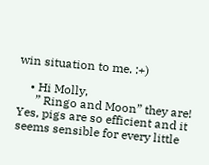win situation to me. :+)

    • Hi Molly,
      ” Ringo and Moon” they are! Yes, pigs are so efficient and it seems sensible for every little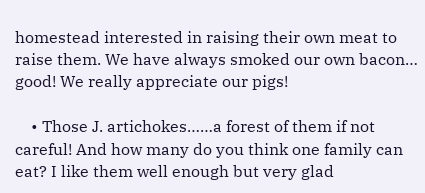homestead interested in raising their own meat to raise them. We have always smoked our own bacon… good! We really appreciate our pigs!

    • Those J. artichokes……a forest of them if not careful! And how many do you think one family can eat? I like them well enough but very glad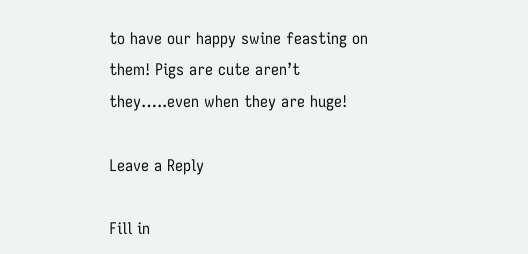to have our happy swine feasting on them! Pigs are cute aren’t they…..even when they are huge!

Leave a Reply

Fill in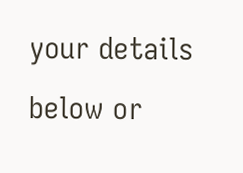your details below or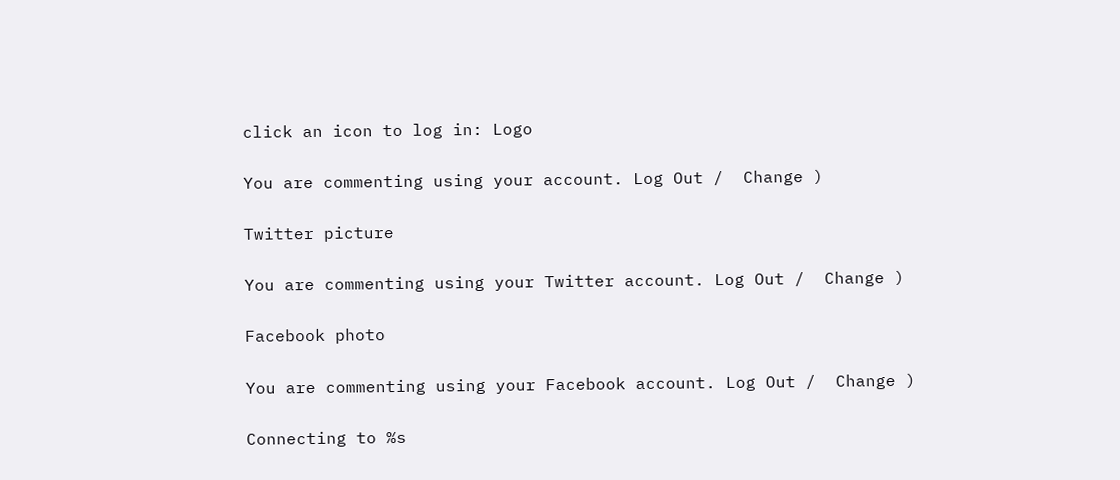click an icon to log in: Logo

You are commenting using your account. Log Out /  Change )

Twitter picture

You are commenting using your Twitter account. Log Out /  Change )

Facebook photo

You are commenting using your Facebook account. Log Out /  Change )

Connecting to %s